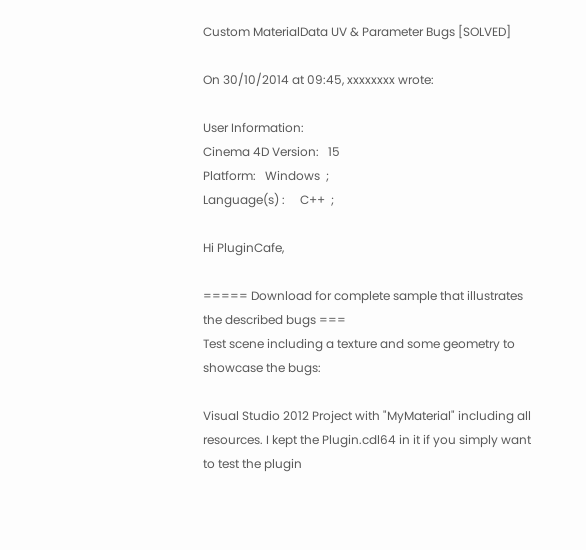Custom MaterialData UV & Parameter Bugs [SOLVED]

On 30/10/2014 at 09:45, xxxxxxxx wrote:

User Information:
Cinema 4D Version:   15
Platform:   Windows  ;
Language(s) :     C++  ;

Hi PluginCafe,

===== Download for complete sample that illustrates the described bugs ===
Test scene including a texture and some geometry to showcase the bugs:

Visual Studio 2012 Project with "MyMaterial" including all resources. I kept the Plugin.cdl64 in it if you simply want to test the plugin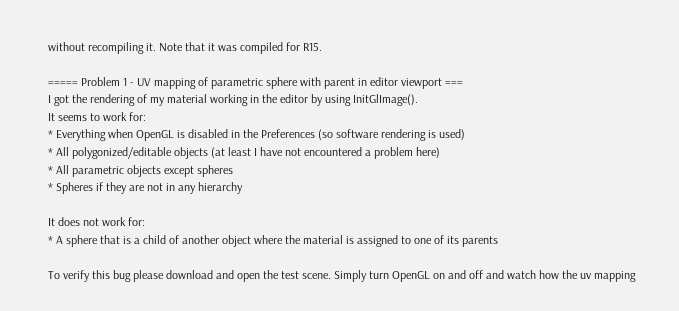without recompiling it. Note that it was compiled for R15.

===== Problem 1 - UV mapping of parametric sphere with parent in editor viewport ===
I got the rendering of my material working in the editor by using InitGlImage().
It seems to work for:
* Everything when OpenGL is disabled in the Preferences (so software rendering is used)
* All polygonized/editable objects (at least I have not encountered a problem here)
* All parametric objects except spheres
* Spheres if they are not in any hierarchy

It does not work for:
* A sphere that is a child of another object where the material is assigned to one of its parents

To verify this bug please download and open the test scene. Simply turn OpenGL on and off and watch how the uv mapping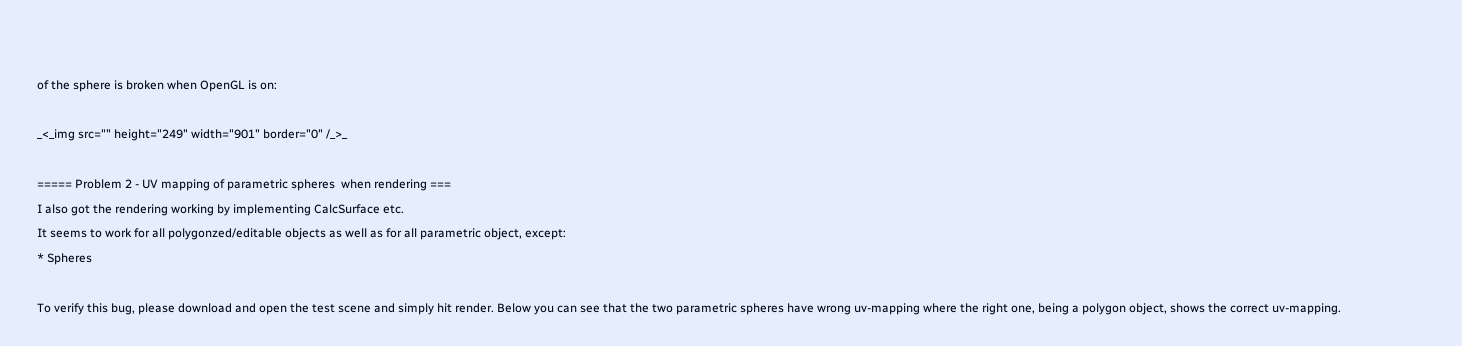of the sphere is broken when OpenGL is on:

_<_img src="" height="249" width="901" border="0" /_>_

===== Problem 2 - UV mapping of parametric spheres  when rendering ===
I also got the rendering working by implementing CalcSurface etc.
It seems to work for all polygonzed/editable objects as well as for all parametric object, except:
* Spheres

To verify this bug, please download and open the test scene and simply hit render. Below you can see that the two parametric spheres have wrong uv-mapping where the right one, being a polygon object, shows the correct uv-mapping.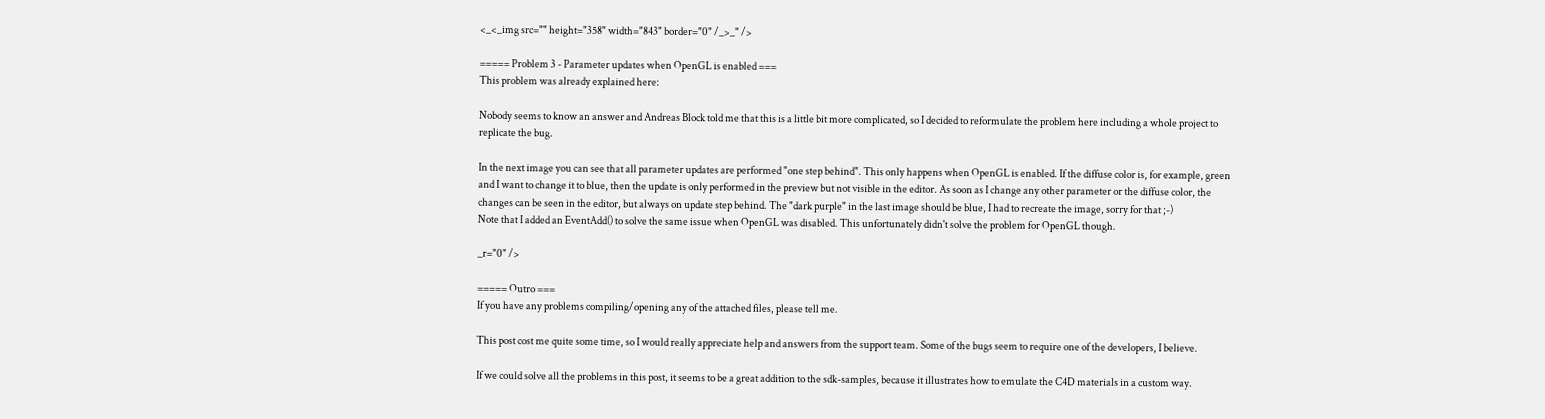<_<_img src="" height="358" width="843" border="0" /_>_" />

===== Problem 3 - Parameter updates when OpenGL is enabled ===
This problem was already explained here:

Nobody seems to know an answer and Andreas Block told me that this is a little bit more complicated, so I decided to reformulate the problem here including a whole project to replicate the bug.

In the next image you can see that all parameter updates are performed "one step behind". This only happens when OpenGL is enabled. If the diffuse color is, for example, green and I want to change it to blue, then the update is only performed in the preview but not visible in the editor. As soon as I change any other parameter or the diffuse color, the changes can be seen in the editor, but always on update step behind. The "dark purple" in the last image should be blue, I had to recreate the image, sorry for that ;-)
Note that I added an EventAdd() to solve the same issue when OpenGL was disabled. This unfortunately didn't solve the problem for OpenGL though.

_r="0" />

===== Outro ===
If you have any problems compiling/opening any of the attached files, please tell me.

This post cost me quite some time, so I would really appreciate help and answers from the support team. Some of the bugs seem to require one of the developers, I believe.

If we could solve all the problems in this post, it seems to be a great addition to the sdk-samples, because it illustrates how to emulate the C4D materials in a custom way.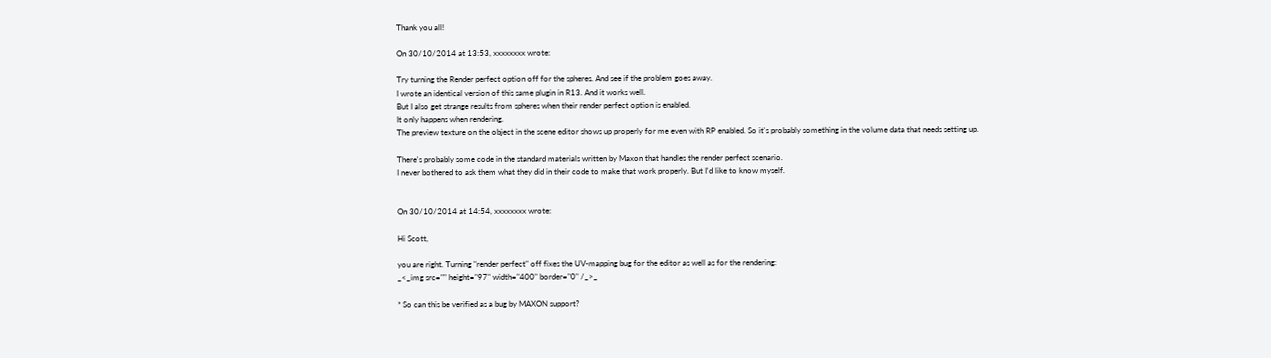Thank you all!

On 30/10/2014 at 13:53, xxxxxxxx wrote:

Try turning the Render perfect option off for the spheres. And see if the problem goes away.
I wrote an identical version of this same plugin in R13. And it works well.
But I also get strange results from spheres when their render perfect option is enabled.
It only happens when rendering.
The preview texture on the object in the scene editor shows up properly for me even with RP enabled. So it's probably something in the volume data that needs setting up.

There's probably some code in the standard materials written by Maxon that handles the render perfect scenario.
I never bothered to ask them what they did in their code to make that work properly. But I'd like to know myself.


On 30/10/2014 at 14:54, xxxxxxxx wrote:

Hi Scott,

you are right. Turning "render perfect" off fixes the UV-mapping bug for the editor as well as for the rendering:
_<_img src="" height="97" width="400" border="0" /_>_

* So can this be verified as a bug by MAXON support?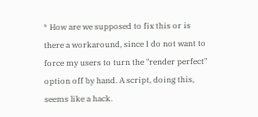* How are we supposed to fix this or is there a workaround, since I do not want to force my users to turn the "render perfect" option off by hand. A script, doing this, seems like a hack.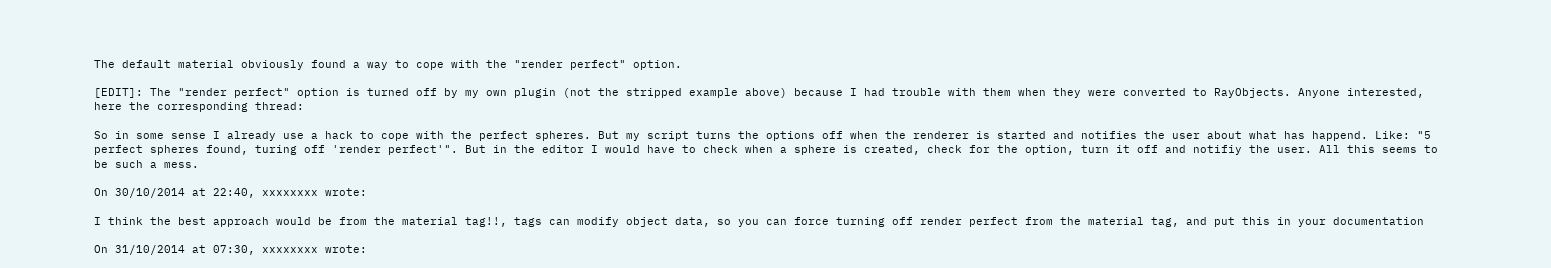The default material obviously found a way to cope with the "render perfect" option.

[EDIT]: The "render perfect" option is turned off by my own plugin (not the stripped example above) because I had trouble with them when they were converted to RayObjects. Anyone interested, here the corresponding thread:

So in some sense I already use a hack to cope with the perfect spheres. But my script turns the options off when the renderer is started and notifies the user about what has happend. Like: "5 perfect spheres found, turing off 'render perfect'". But in the editor I would have to check when a sphere is created, check for the option, turn it off and notifiy the user. All this seems to be such a mess.

On 30/10/2014 at 22:40, xxxxxxxx wrote:

I think the best approach would be from the material tag!!, tags can modify object data, so you can force turning off render perfect from the material tag, and put this in your documentation

On 31/10/2014 at 07:30, xxxxxxxx wrote: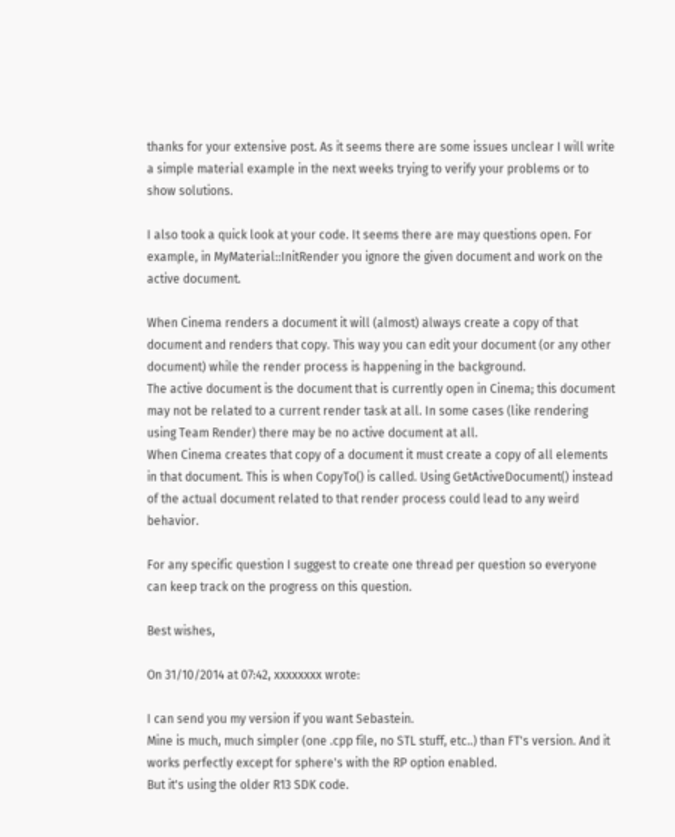thanks for your extensive post. As it seems there are some issues unclear I will write a simple material example in the next weeks trying to verify your problems or to show solutions.

I also took a quick look at your code. It seems there are may questions open. For example, in MyMaterial::InitRender you ignore the given document and work on the active document.

When Cinema renders a document it will (almost) always create a copy of that document and renders that copy. This way you can edit your document (or any other document) while the render process is happening in the background.
The active document is the document that is currently open in Cinema; this document may not be related to a current render task at all. In some cases (like rendering using Team Render) there may be no active document at all.
When Cinema creates that copy of a document it must create a copy of all elements in that document. This is when CopyTo() is called. Using GetActiveDocument() instead of the actual document related to that render process could lead to any weird behavior.

For any specific question I suggest to create one thread per question so everyone can keep track on the progress on this question.

Best wishes,

On 31/10/2014 at 07:42, xxxxxxxx wrote:

I can send you my version if you want Sebastein.
Mine is much, much simpler (one .cpp file, no STL stuff, etc..) than FT's version. And it works perfectly except for sphere's with the RP option enabled.
But it's using the older R13 SDK code.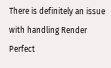There is definitely an issue with handling Render Perfect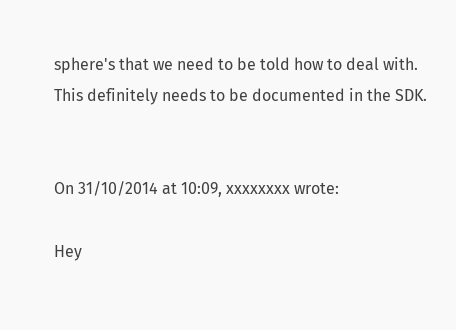sphere's that we need to be told how to deal with.
This definitely needs to be documented in the SDK.


On 31/10/2014 at 10:09, xxxxxxxx wrote:

Hey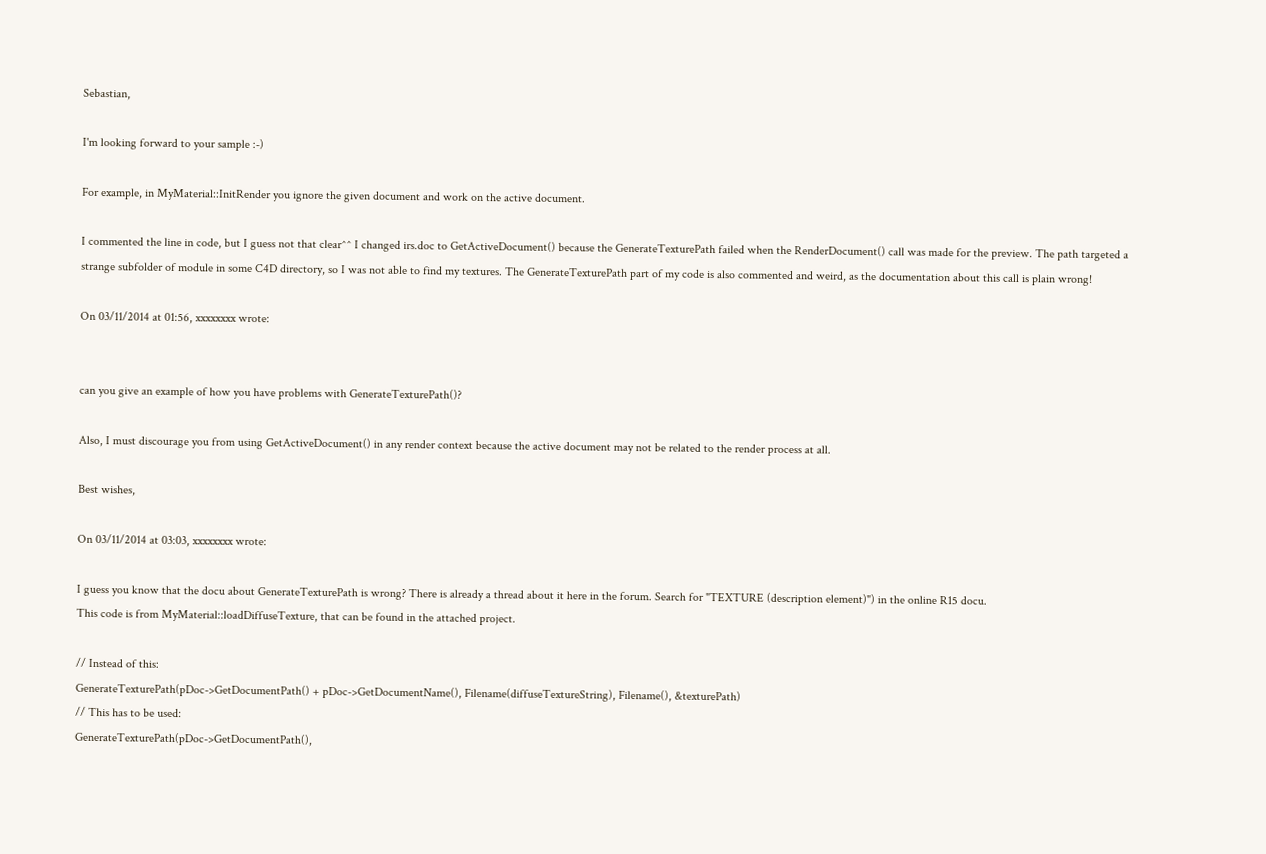Sebastian,

I'm looking forward to your sample :-)

For example, in MyMaterial::InitRender you ignore the given document and work on the active document.

I commented the line in code, but I guess not that clear^^ I changed irs.doc to GetActiveDocument() because the GenerateTexturePath failed when the RenderDocument() call was made for the preview. The path targeted a strange subfolder of module in some C4D directory, so I was not able to find my textures. The GenerateTexturePath part of my code is also commented and weird, as the documentation about this call is plain wrong!

On 03/11/2014 at 01:56, xxxxxxxx wrote:


can you give an example of how you have problems with GenerateTexturePath()?

Also, I must discourage you from using GetActiveDocument() in any render context because the active document may not be related to the render process at all.

Best wishes,

On 03/11/2014 at 03:03, xxxxxxxx wrote:

I guess you know that the docu about GenerateTexturePath is wrong? There is already a thread about it here in the forum. Search for "TEXTURE (description element)") in the online R15 docu.
This code is from MyMaterial::loadDiffuseTexture, that can be found in the attached project.

// Instead of this:
GenerateTexturePath(pDoc->GetDocumentPath() + pDoc->GetDocumentName(), Filename(diffuseTextureString), Filename(), &texturePath)
// This has to be used:
GenerateTexturePath(pDoc->GetDocumentPath(),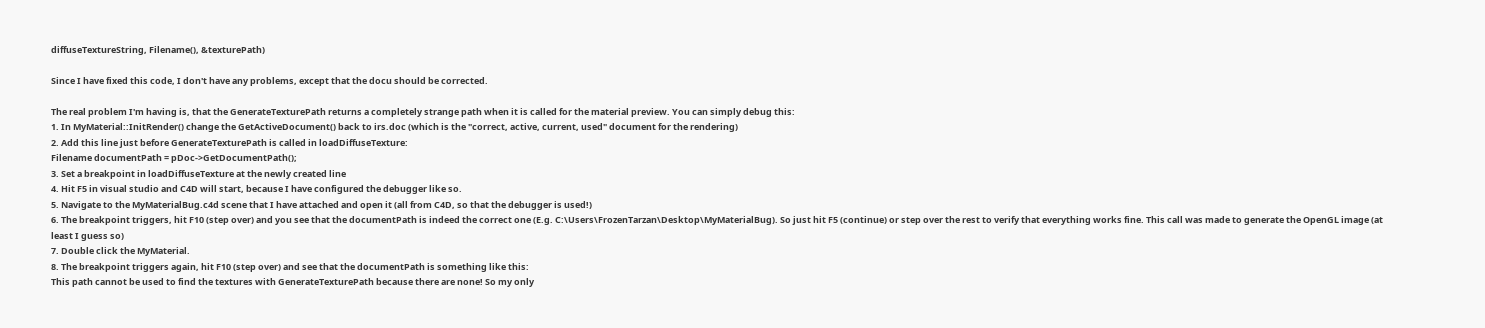diffuseTextureString, Filename(), &texturePath)

Since I have fixed this code, I don't have any problems, except that the docu should be corrected.

The real problem I'm having is, that the GenerateTexturePath returns a completely strange path when it is called for the material preview. You can simply debug this:
1. In MyMaterial::InitRender() change the GetActiveDocument() back to irs.doc (which is the "correct, active, current, used" document for the rendering)
2. Add this line just before GenerateTexturePath is called in loadDiffuseTexture:
Filename documentPath = pDoc->GetDocumentPath();
3. Set a breakpoint in loadDiffuseTexture at the newly created line
4. Hit F5 in visual studio and C4D will start, because I have configured the debugger like so.
5. Navigate to the MyMaterialBug.c4d scene that I have attached and open it (all from C4D, so that the debugger is used!)
6. The breakpoint triggers, hit F10 (step over) and you see that the documentPath is indeed the correct one (E.g. C:\Users\FrozenTarzan\Desktop\MyMaterialBug). So just hit F5 (continue) or step over the rest to verify that everything works fine. This call was made to generate the OpenGL image (at least I guess so)
7. Double click the MyMaterial.
8. The breakpoint triggers again, hit F10 (step over) and see that the documentPath is something like this:
This path cannot be used to find the textures with GenerateTexturePath because there are none! So my only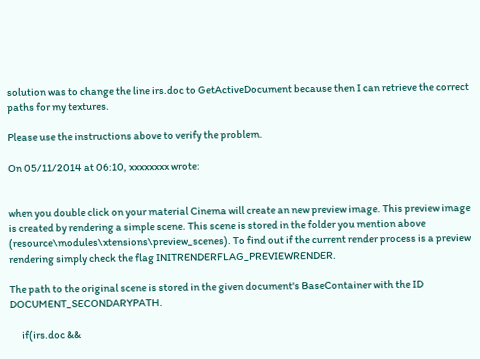solution was to change the line irs.doc to GetActiveDocument because then I can retrieve the correct paths for my textures.

Please use the instructions above to verify the problem.

On 05/11/2014 at 06:10, xxxxxxxx wrote:


when you double click on your material Cinema will create an new preview image. This preview image is created by rendering a simple scene. This scene is stored in the folder you mention above (resource\modules\xtensions\preview_scenes). To find out if the current render process is a preview rendering simply check the flag INITRENDERFLAG_PREVIEWRENDER.

The path to the original scene is stored in the given document's BaseContainer with the ID DOCUMENT_SECONDARYPATH.

      if(irs.doc &&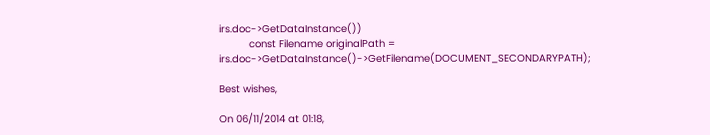irs.doc->GetDataInstance())
          const Filename originalPath = irs.doc->GetDataInstance()->GetFilename(DOCUMENT_SECONDARYPATH);

Best wishes,

On 06/11/2014 at 01:18,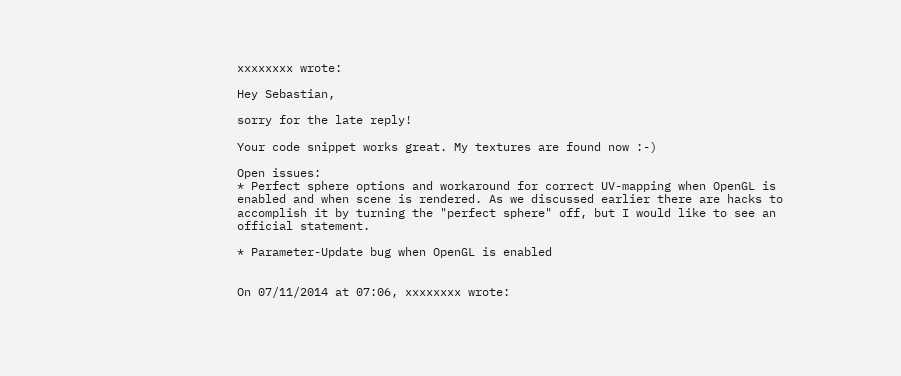xxxxxxxx wrote:

Hey Sebastian,

sorry for the late reply!

Your code snippet works great. My textures are found now :-)

Open issues:
* Perfect sphere options and workaround for correct UV-mapping when OpenGL is enabled and when scene is rendered. As we discussed earlier there are hacks to accomplish it by turning the "perfect sphere" off, but I would like to see an official statement.

* Parameter-Update bug when OpenGL is enabled


On 07/11/2014 at 07:06, xxxxxxxx wrote: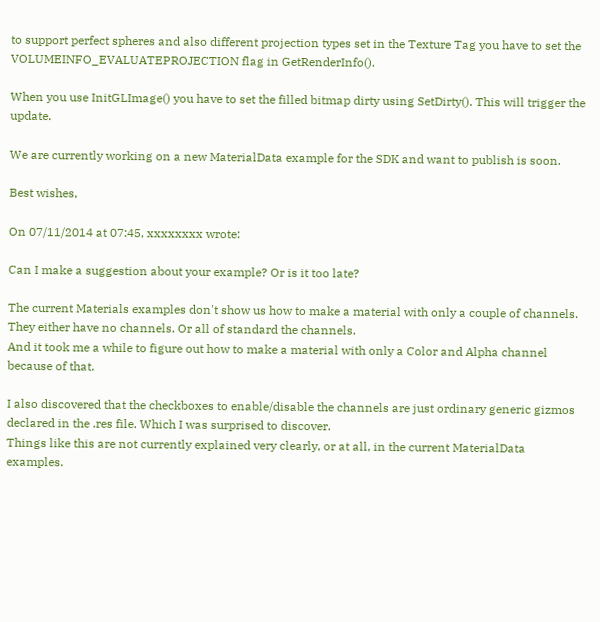to support perfect spheres and also different projection types set in the Texture Tag you have to set the VOLUMEINFO_EVALUATEPROJECTION flag in GetRenderInfo().

When you use InitGLImage() you have to set the filled bitmap dirty using SetDirty(). This will trigger the update.

We are currently working on a new MaterialData example for the SDK and want to publish is soon.

Best wishes,

On 07/11/2014 at 07:45, xxxxxxxx wrote:

Can I make a suggestion about your example? Or is it too late?

The current Materials examples don't show us how to make a material with only a couple of channels.
They either have no channels. Or all of standard the channels.
And it took me a while to figure out how to make a material with only a Color and Alpha channel because of that.

I also discovered that the checkboxes to enable/disable the channels are just ordinary generic gizmos declared in the .res file. Which I was surprised to discover.
Things like this are not currently explained very clearly, or at all, in the current MaterialData examples.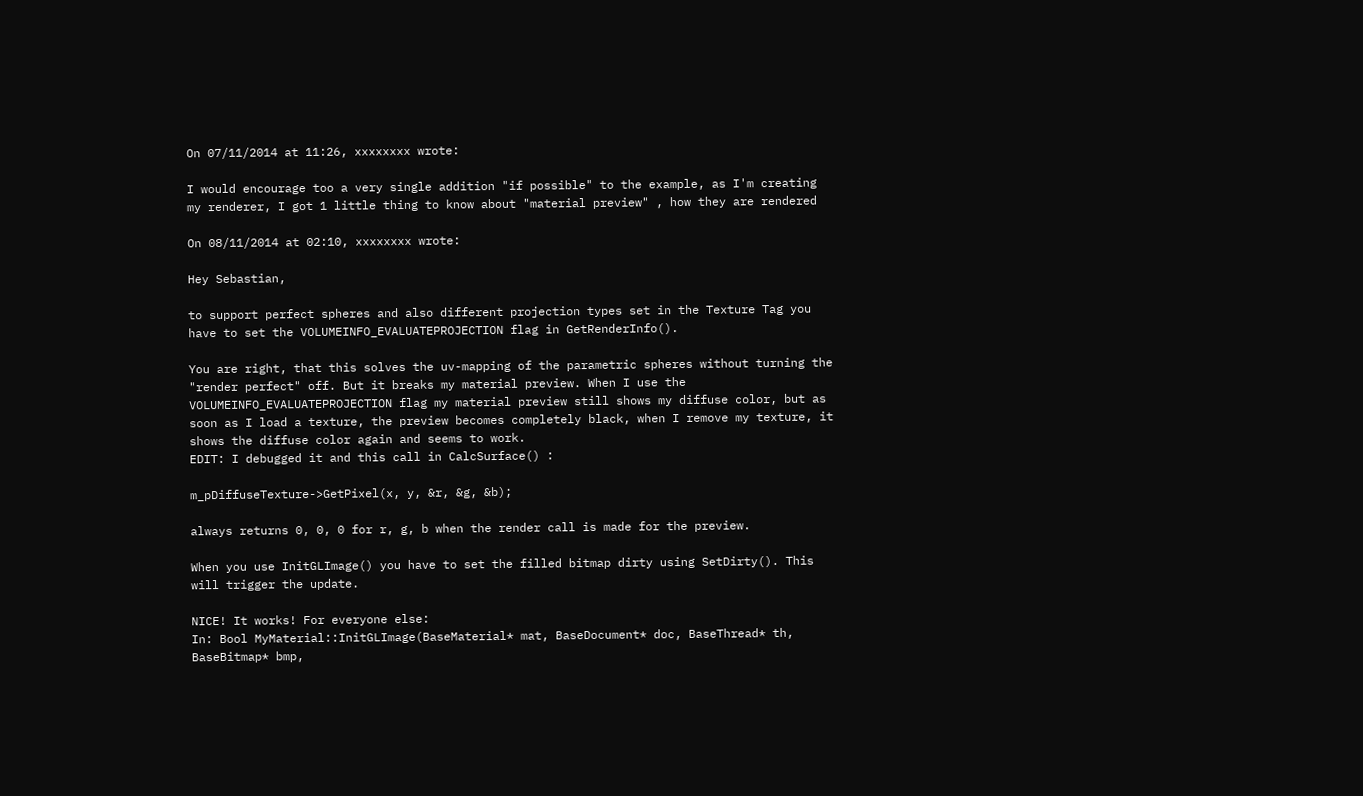On 07/11/2014 at 11:26, xxxxxxxx wrote:

I would encourage too a very single addition "if possible" to the example, as I'm creating my renderer, I got 1 little thing to know about "material preview" , how they are rendered

On 08/11/2014 at 02:10, xxxxxxxx wrote:

Hey Sebastian,

to support perfect spheres and also different projection types set in the Texture Tag you have to set the VOLUMEINFO_EVALUATEPROJECTION flag in GetRenderInfo().

You are right, that this solves the uv-mapping of the parametric spheres without turning the "render perfect" off. But it breaks my material preview. When I use the VOLUMEINFO_EVALUATEPROJECTION flag my material preview still shows my diffuse color, but as soon as I load a texture, the preview becomes completely black, when I remove my texture, it shows the diffuse color again and seems to work.
EDIT: I debugged it and this call in CalcSurface() :

m_pDiffuseTexture->GetPixel(x, y, &r, &g, &b);

always returns 0, 0, 0 for r, g, b when the render call is made for the preview.

When you use InitGLImage() you have to set the filled bitmap dirty using SetDirty(). This will trigger the update.

NICE! It works! For everyone else:
In: Bool MyMaterial::InitGLImage(BaseMaterial* mat, BaseDocument* doc, BaseThread* th, BaseBitmap* bmp,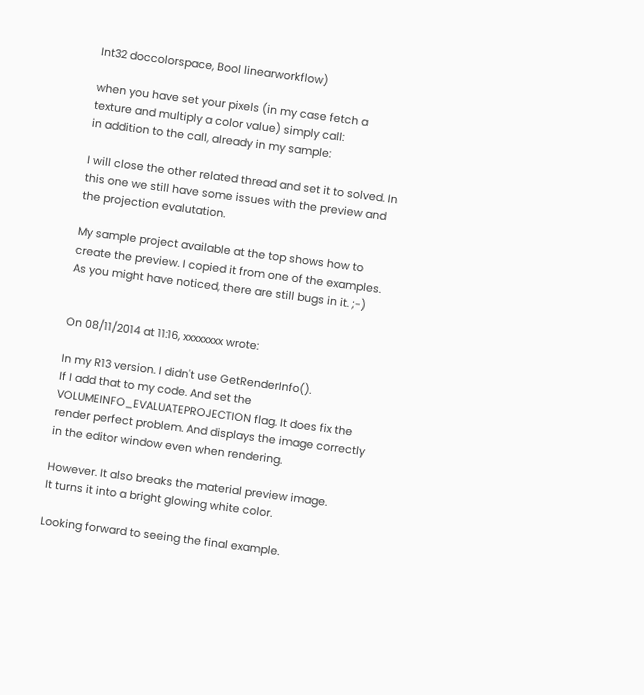Int32 doccolorspace, Bool linearworkflow)

when you have set your pixels (in my case fetch a texture and multiply a color value) simply call:
in addition to the call, already in my sample:

I will close the other related thread and set it to solved. In this one we still have some issues with the preview and the projection evalutation.

My sample project available at the top shows how to create the preview. I copied it from one of the examples. As you might have noticed, there are still bugs in it. ;-)


On 08/11/2014 at 11:16, xxxxxxxx wrote:

In my R13 version. I didn't use GetRenderInfo().
If I add that to my code. And set the VOLUMEINFO_EVALUATEPROJECTION flag. It does fix the render perfect problem. And displays the image correctly in the editor window even when rendering.

However. It also breaks the material preview image.
It turns it into a bright glowing white color.

Looking forward to seeing the final example.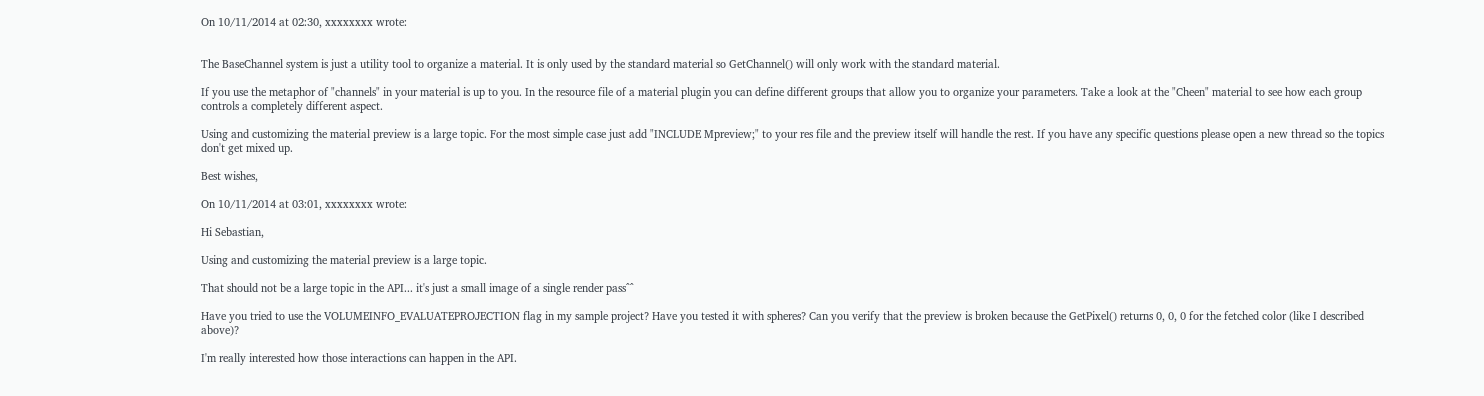On 10/11/2014 at 02:30, xxxxxxxx wrote:


The BaseChannel system is just a utility tool to organize a material. It is only used by the standard material so GetChannel() will only work with the standard material.

If you use the metaphor of "channels" in your material is up to you. In the resource file of a material plugin you can define different groups that allow you to organize your parameters. Take a look at the "Cheen" material to see how each group controls a completely different aspect.

Using and customizing the material preview is a large topic. For the most simple case just add "INCLUDE Mpreview;" to your res file and the preview itself will handle the rest. If you have any specific questions please open a new thread so the topics don't get mixed up.

Best wishes,

On 10/11/2014 at 03:01, xxxxxxxx wrote:

Hi Sebastian,

Using and customizing the material preview is a large topic.

That should not be a large topic in the API... it's just a small image of a single render pass^^

Have you tried to use the VOLUMEINFO_EVALUATEPROJECTION flag in my sample project? Have you tested it with spheres? Can you verify that the preview is broken because the GetPixel() returns 0, 0, 0 for the fetched color (like I described above)?

I'm really interested how those interactions can happen in the API.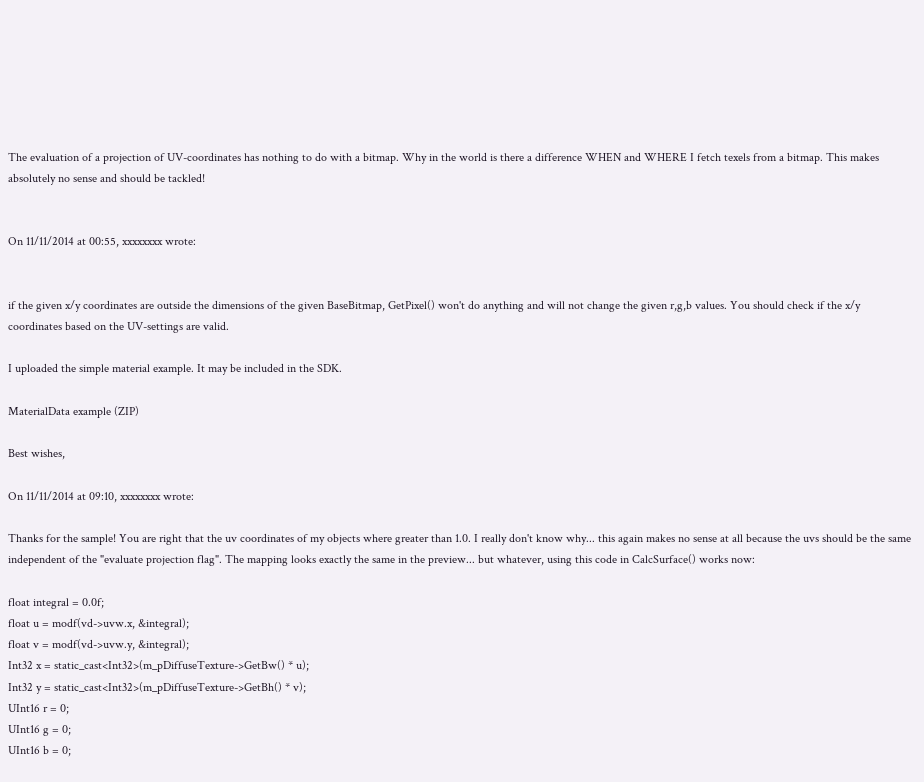The evaluation of a projection of UV-coordinates has nothing to do with a bitmap. Why in the world is there a difference WHEN and WHERE I fetch texels from a bitmap. This makes absolutely no sense and should be tackled!


On 11/11/2014 at 00:55, xxxxxxxx wrote:


if the given x/y coordinates are outside the dimensions of the given BaseBitmap, GetPixel() won't do anything and will not change the given r,g,b values. You should check if the x/y coordinates based on the UV-settings are valid.

I uploaded the simple material example. It may be included in the SDK.

MaterialData example (ZIP)

Best wishes,

On 11/11/2014 at 09:10, xxxxxxxx wrote:

Thanks for the sample! You are right that the uv coordinates of my objects where greater than 1.0. I really don't know why... this again makes no sense at all because the uvs should be the same independent of the "evaluate projection flag". The mapping looks exactly the same in the preview... but whatever, using this code in CalcSurface() works now:

float integral = 0.0f;
float u = modf(vd->uvw.x, &integral);
float v = modf(vd->uvw.y, &integral);
Int32 x = static_cast<Int32>(m_pDiffuseTexture->GetBw() * u);
Int32 y = static_cast<Int32>(m_pDiffuseTexture->GetBh() * v);
UInt16 r = 0;
UInt16 g = 0;
UInt16 b = 0;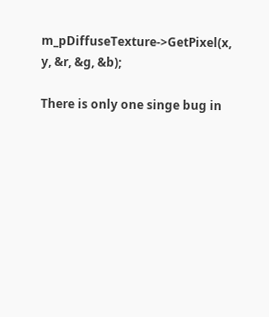m_pDiffuseTexture->GetPixel(x, y, &r, &g, &b);

There is only one singe bug in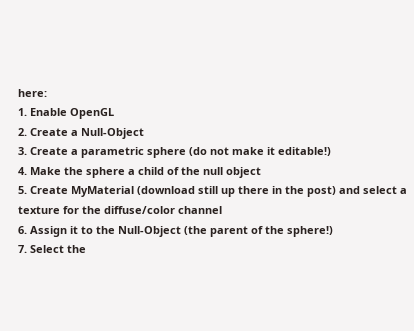here:
1. Enable OpenGL
2. Create a Null-Object
3. Create a parametric sphere (do not make it editable!)
4. Make the sphere a child of the null object
5. Create MyMaterial (download still up there in the post) and select a texture for the diffuse/color channel
6. Assign it to the Null-Object (the parent of the sphere!)
7. Select the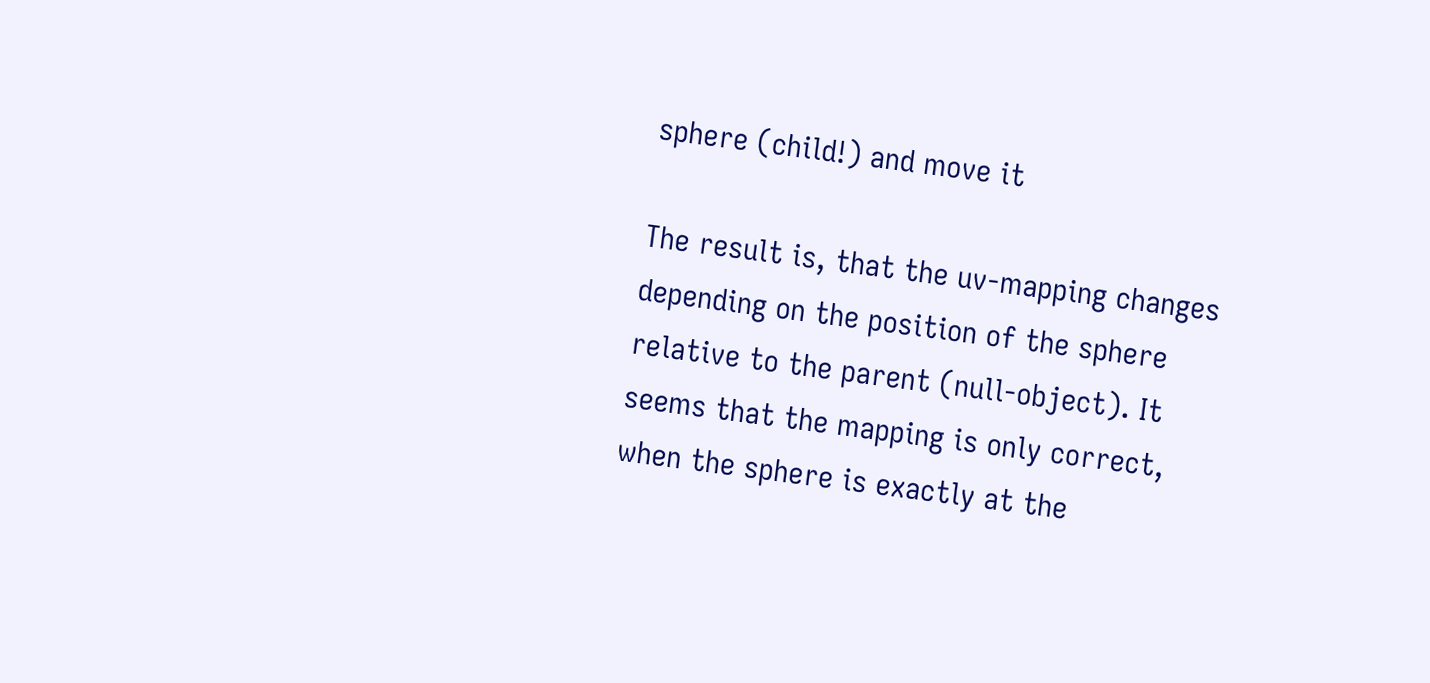sphere (child!) and move it

The result is, that the uv-mapping changes depending on the position of the sphere relative to the parent (null-object). It seems that the mapping is only correct, when the sphere is exactly at the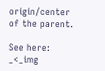origin/center of the parent.

See here:
_<_img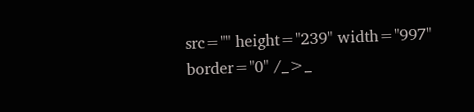src="" height="239" width="997" border="0" /_>_